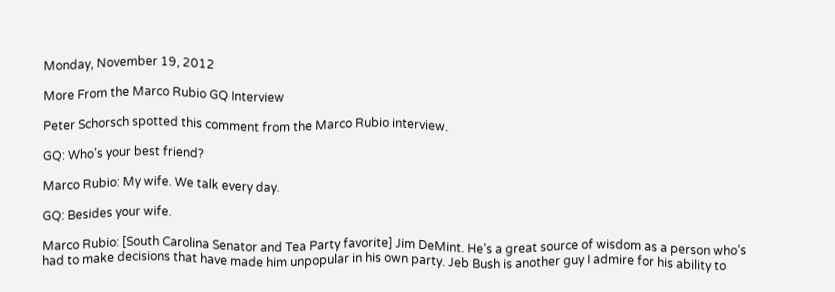Monday, November 19, 2012

More From the Marco Rubio GQ Interview

Peter Schorsch spotted this comment from the Marco Rubio interview.

GQ: Who’s your best friend?

Marco Rubio: My wife. We talk every day.

GQ: Besides your wife.

Marco Rubio: [South Carolina Senator and Tea Party favorite] Jim DeMint. He’s a great source of wisdom as a person who’s had to make decisions that have made him unpopular in his own party. Jeb Bush is another guy I admire for his ability to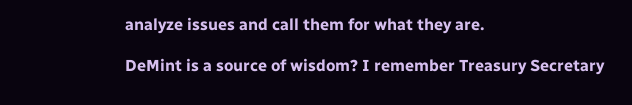analyze issues and call them for what they are.

DeMint is a source of wisdom? I remember Treasury Secretary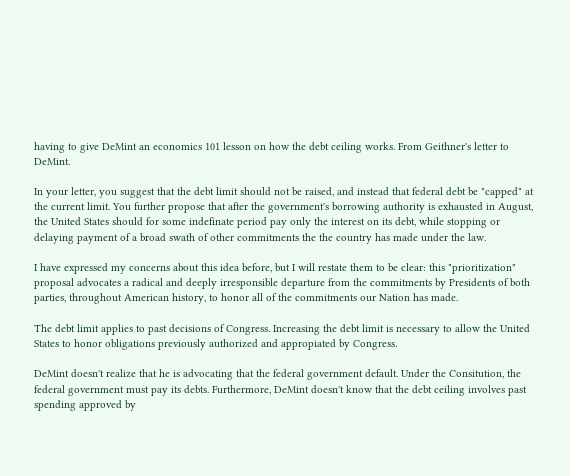having to give DeMint an economics 101 lesson on how the debt ceiling works. From Geithner's letter to DeMint.

In your letter, you suggest that the debt limit should not be raised, and instead that federal debt be "capped" at the current limit. You further propose that after the government's borrowing authority is exhausted in August, the United States should for some indefinate period pay only the interest on its debt, while stopping or delaying payment of a broad swath of other commitments the the country has made under the law.

I have expressed my concerns about this idea before, but I will restate them to be clear: this "prioritization" proposal advocates a radical and deeply irresponsible departure from the commitments by Presidents of both parties, throughout American history, to honor all of the commitments our Nation has made.

The debt limit applies to past decisions of Congress. Increasing the debt limit is necessary to allow the United States to honor obligations previously authorized and appropiated by Congress.

DeMint doesn't realize that he is advocating that the federal government default. Under the Consitution, the federal government must pay its debts. Furthermore, DeMint doesn't know that the debt ceiling involves past spending approved by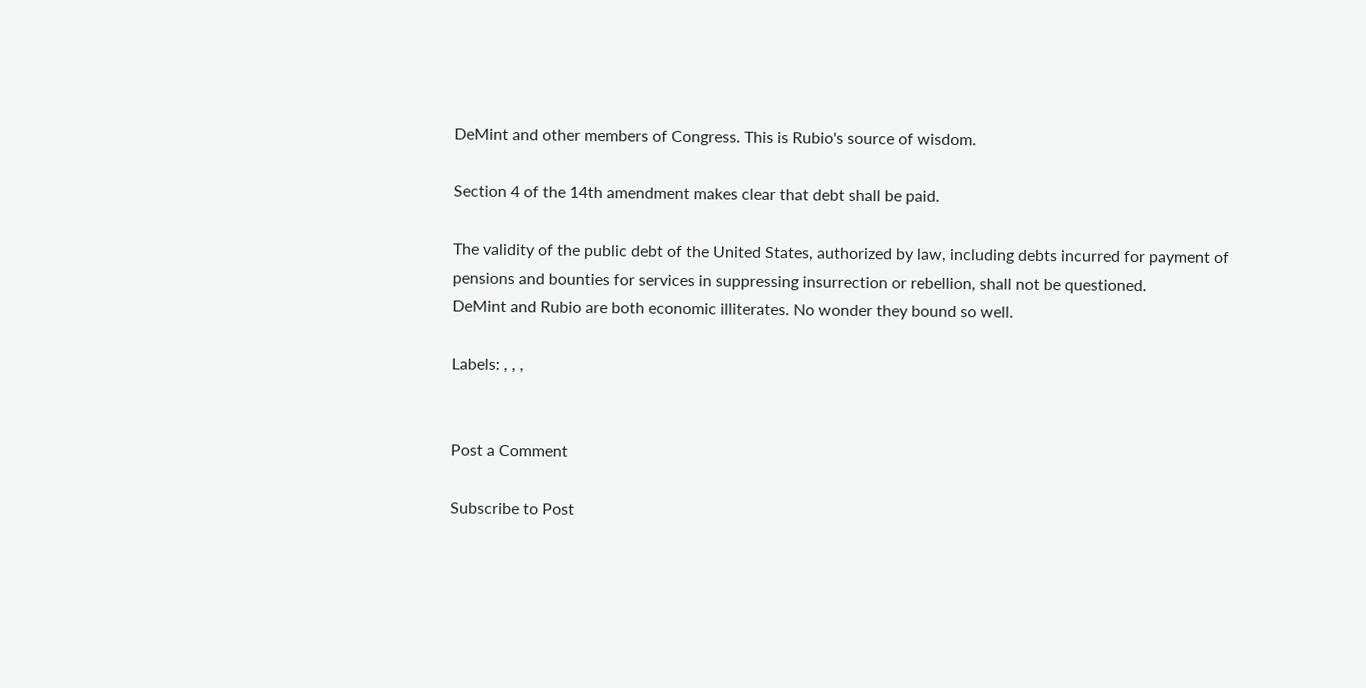DeMint and other members of Congress. This is Rubio's source of wisdom.

Section 4 of the 14th amendment makes clear that debt shall be paid.

The validity of the public debt of the United States, authorized by law, including debts incurred for payment of pensions and bounties for services in suppressing insurrection or rebellion, shall not be questioned.
DeMint and Rubio are both economic illiterates. No wonder they bound so well.

Labels: , , ,


Post a Comment

Subscribe to Post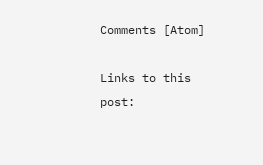Comments [Atom]

Links to this post: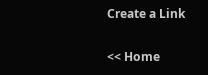Create a Link

<< Home